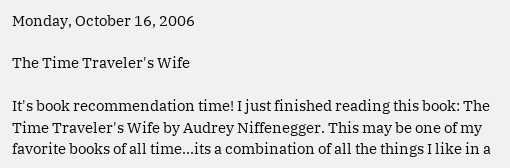Monday, October 16, 2006

The Time Traveler's Wife

It's book recommendation time! I just finished reading this book: The Time Traveler's Wife by Audrey Niffenegger. This may be one of my favorite books of all time...its a combination of all the things I like in a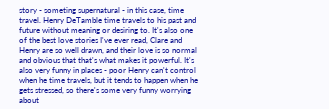story - someting supernatural - in this case, time travel. Henry DeTamble time travels to his past and future without meaning or desiring to. It's also one of the best love stories I've ever read, Clare and Henry are so well drawn, and their love is so normal and obvious that that's what makes it powerful. It's also very funny in places - poor Henry can't control when he time travels, but it tends to happen when he gets stressed, so there's some very funny worrying about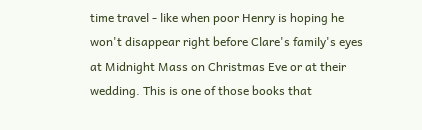time travel - like when poor Henry is hoping he won't disappear right before Clare's family's eyes at Midnight Mass on Christmas Eve or at their wedding. This is one of those books that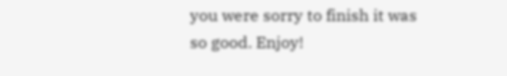you were sorry to finish it was so good. Enjoy!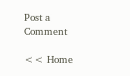Post a Comment

<< Home